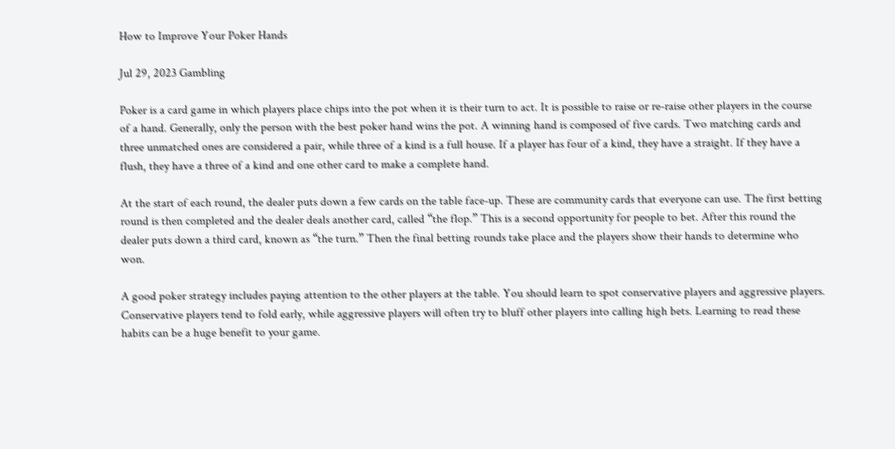How to Improve Your Poker Hands

Jul 29, 2023 Gambling

Poker is a card game in which players place chips into the pot when it is their turn to act. It is possible to raise or re-raise other players in the course of a hand. Generally, only the person with the best poker hand wins the pot. A winning hand is composed of five cards. Two matching cards and three unmatched ones are considered a pair, while three of a kind is a full house. If a player has four of a kind, they have a straight. If they have a flush, they have a three of a kind and one other card to make a complete hand.

At the start of each round, the dealer puts down a few cards on the table face-up. These are community cards that everyone can use. The first betting round is then completed and the dealer deals another card, called “the flop.” This is a second opportunity for people to bet. After this round the dealer puts down a third card, known as “the turn.” Then the final betting rounds take place and the players show their hands to determine who won.

A good poker strategy includes paying attention to the other players at the table. You should learn to spot conservative players and aggressive players. Conservative players tend to fold early, while aggressive players will often try to bluff other players into calling high bets. Learning to read these habits can be a huge benefit to your game.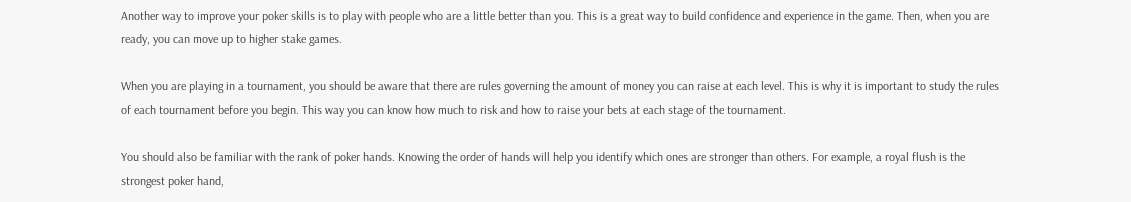Another way to improve your poker skills is to play with people who are a little better than you. This is a great way to build confidence and experience in the game. Then, when you are ready, you can move up to higher stake games.

When you are playing in a tournament, you should be aware that there are rules governing the amount of money you can raise at each level. This is why it is important to study the rules of each tournament before you begin. This way you can know how much to risk and how to raise your bets at each stage of the tournament.

You should also be familiar with the rank of poker hands. Knowing the order of hands will help you identify which ones are stronger than others. For example, a royal flush is the strongest poker hand,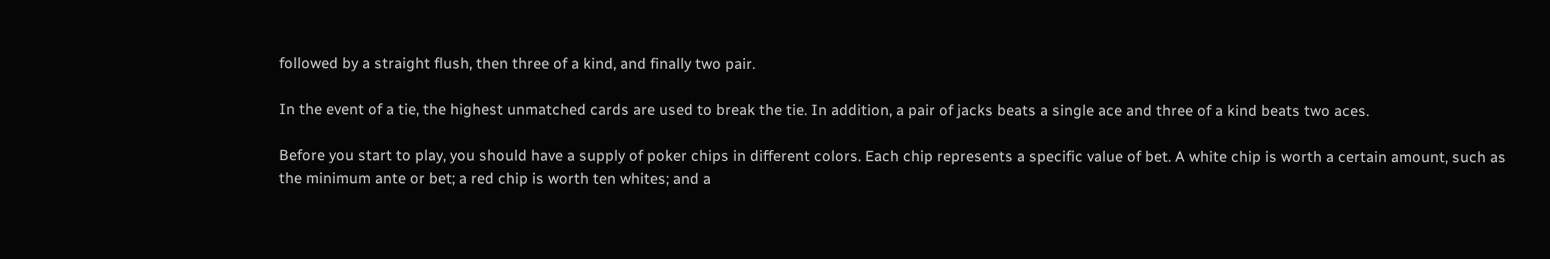followed by a straight flush, then three of a kind, and finally two pair.

In the event of a tie, the highest unmatched cards are used to break the tie. In addition, a pair of jacks beats a single ace and three of a kind beats two aces.

Before you start to play, you should have a supply of poker chips in different colors. Each chip represents a specific value of bet. A white chip is worth a certain amount, such as the minimum ante or bet; a red chip is worth ten whites; and a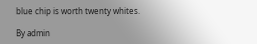blue chip is worth twenty whites.

By admin